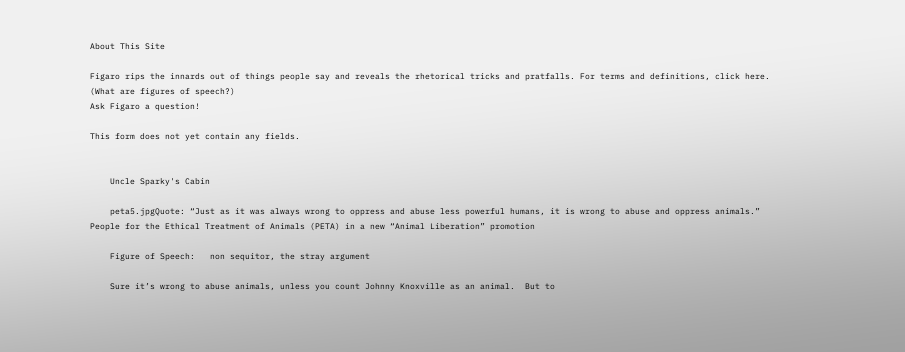About This Site

Figaro rips the innards out of things people say and reveals the rhetorical tricks and pratfalls. For terms and definitions, click here.
(What are figures of speech?)
Ask Figaro a question!

This form does not yet contain any fields.


    Uncle Sparky's Cabin

    peta5.jpgQuote: “Just as it was always wrong to oppress and abuse less powerful humans, it is wrong to abuse and oppress animals.” People for the Ethical Treatment of Animals (PETA) in a new “Animal Liberation” promotion

    Figure of Speech:   non sequitor, the stray argument

    Sure it’s wrong to abuse animals, unless you count Johnny Knoxville as an animal.  But to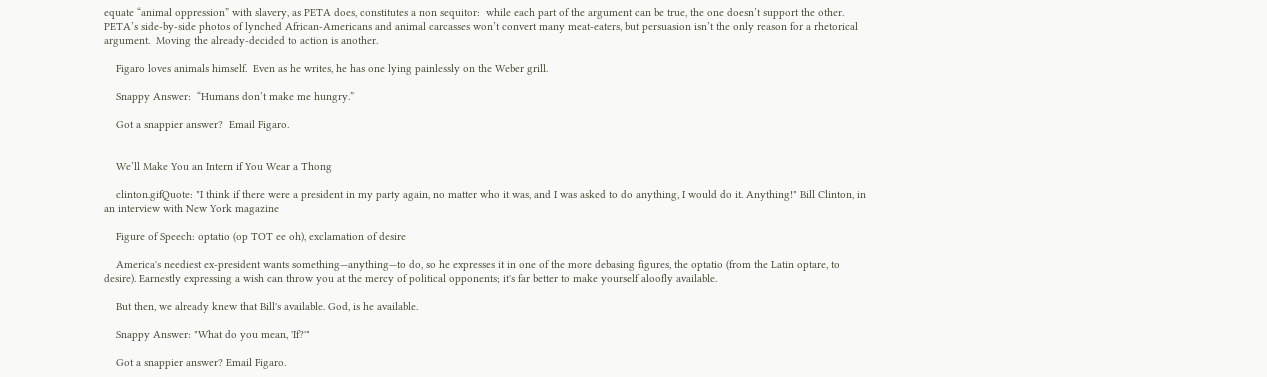equate “animal oppression” with slavery, as PETA does, constitutes a non sequitor:  while each part of the argument can be true, the one doesn’t support the other.  PETA’s side-by-side photos of lynched African-Americans and animal carcasses won’t convert many meat-eaters, but persuasion isn’t the only reason for a rhetorical argument.  Moving the already-decided to action is another.

    Figaro loves animals himself.  Even as he writes, he has one lying painlessly on the Weber grill.

    Snappy Answer:  “Humans don’t make me hungry.”

    Got a snappier answer?  Email Figaro.


    We’ll Make You an Intern if You Wear a Thong

    clinton.gifQuote: "I think if there were a president in my party again, no matter who it was, and I was asked to do anything, I would do it. Anything!" Bill Clinton, in an interview with New York magazine

    Figure of Speech: optatio (op TOT ee oh), exclamation of desire

    America's neediest ex-president wants something—anything—to do, so he expresses it in one of the more debasing figures, the optatio (from the Latin optare, to desire). Earnestly expressing a wish can throw you at the mercy of political opponents; it's far better to make yourself aloofly available.

    But then, we already knew that Bill's available. God, is he available.

    Snappy Answer: "What do you mean, 'If?'"

    Got a snappier answer? Email Figaro.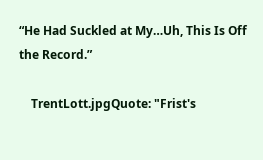“He Had Suckled at My…Uh, This Is Off the Record.”

    TrentLott.jpgQuote: "Frist's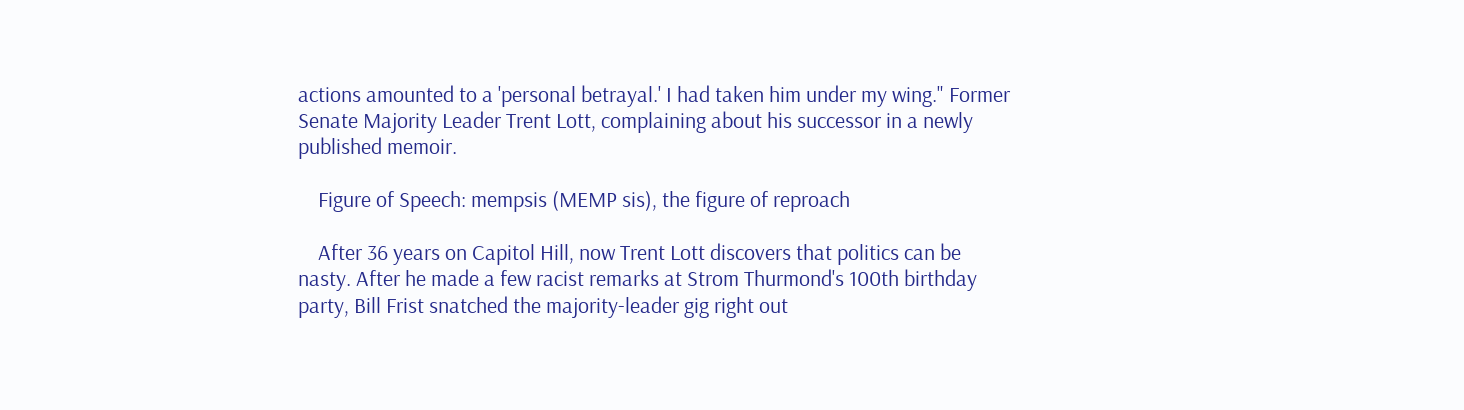actions amounted to a 'personal betrayal.' I had taken him under my wing." Former Senate Majority Leader Trent Lott, complaining about his successor in a newly published memoir.

    Figure of Speech: mempsis (MEMP sis), the figure of reproach

    After 36 years on Capitol Hill, now Trent Lott discovers that politics can be nasty. After he made a few racist remarks at Strom Thurmond's 100th birthday party, Bill Frist snatched the majority-leader gig right out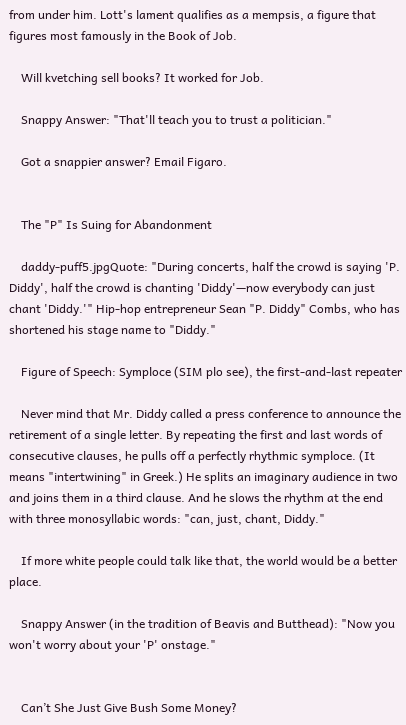from under him. Lott's lament qualifies as a mempsis, a figure that figures most famously in the Book of Job.

    Will kvetching sell books? It worked for Job.

    Snappy Answer: "That'll teach you to trust a politician."

    Got a snappier answer? Email Figaro.


    The "P" Is Suing for Abandonment

    daddy-puff5.jpgQuote: "During concerts, half the crowd is saying 'P. Diddy', half the crowd is chanting 'Diddy'—now everybody can just chant 'Diddy.'" Hip-hop entrepreneur Sean "P. Diddy" Combs, who has shortened his stage name to "Diddy."

    Figure of Speech: Symploce (SIM plo see), the first-and-last repeater

    Never mind that Mr. Diddy called a press conference to announce the retirement of a single letter. By repeating the first and last words of consecutive clauses, he pulls off a perfectly rhythmic symploce. (It means "intertwining" in Greek.) He splits an imaginary audience in two and joins them in a third clause. And he slows the rhythm at the end with three monosyllabic words: "can, just, chant, Diddy."

    If more white people could talk like that, the world would be a better place.

    Snappy Answer (in the tradition of Beavis and Butthead): "Now you won't worry about your 'P' onstage."


    Can’t She Just Give Bush Some Money?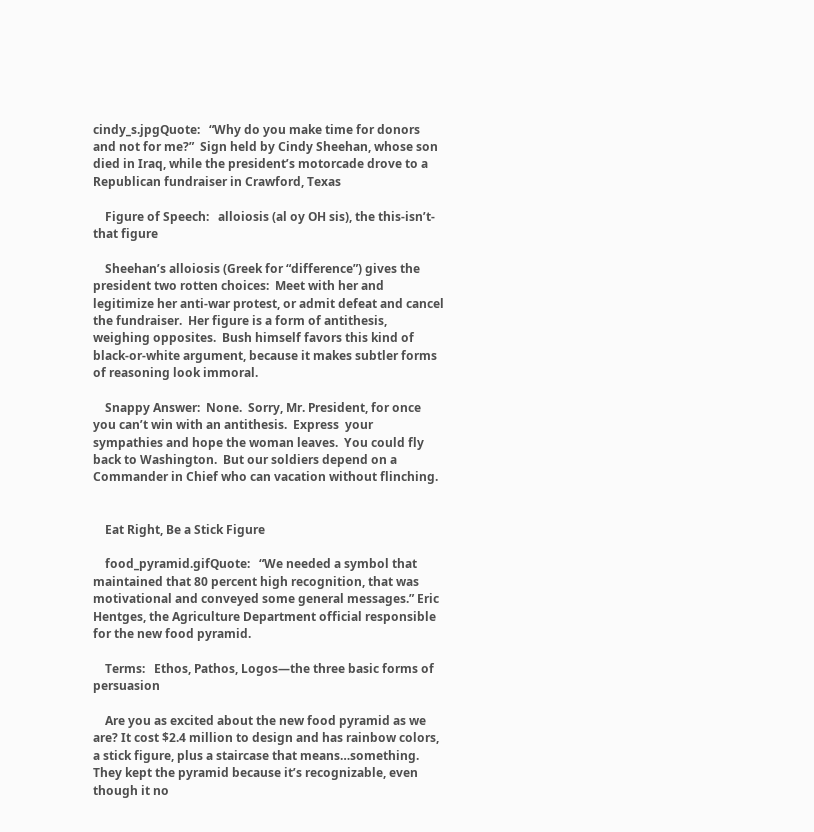cindy_s.jpgQuote:   “Why do you make time for donors and not for me?”  Sign held by Cindy Sheehan, whose son died in Iraq, while the president’s motorcade drove to a Republican fundraiser in Crawford, Texas

    Figure of Speech:   alloiosis (al oy OH sis), the this-isn’t-that figure

    Sheehan’s alloiosis (Greek for “difference”) gives the president two rotten choices:  Meet with her and legitimize her anti-war protest, or admit defeat and cancel the fundraiser.  Her figure is a form of antithesis, weighing opposites.  Bush himself favors this kind of black-or-white argument, because it makes subtler forms of reasoning look immoral.

    Snappy Answer:  None.  Sorry, Mr. President, for once you can’t win with an antithesis.  Express  your sympathies and hope the woman leaves.  You could fly back to Washington.  But our soldiers depend on a Commander in Chief who can vacation without flinching.


    Eat Right, Be a Stick Figure

    food_pyramid.gifQuote:   “We needed a symbol that maintained that 80 percent high recognition, that was motivational and conveyed some general messages.” Eric Hentges, the Agriculture Department official responsible for the new food pyramid.

    Terms:   Ethos, Pathos, Logos—the three basic forms of persuasion

    Are you as excited about the new food pyramid as we are? It cost $2.4 million to design and has rainbow colors, a stick figure, plus a staircase that means…something. They kept the pyramid because it’s recognizable, even though it no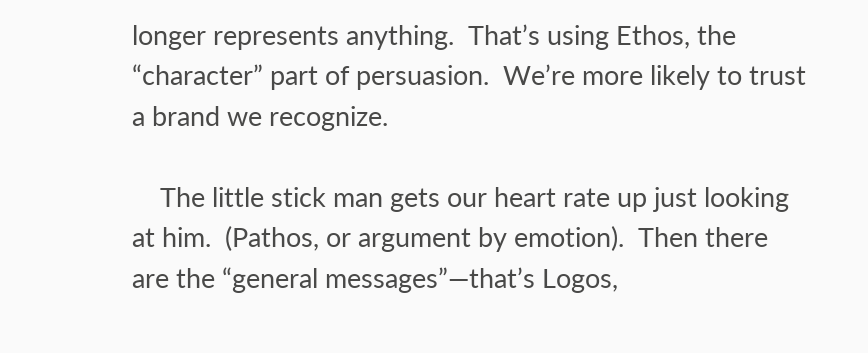longer represents anything.  That’s using Ethos, the “character” part of persuasion.  We’re more likely to trust a brand we recognize.

    The little stick man gets our heart rate up just looking at him.  (Pathos, or argument by emotion).  Then there are the “general messages”—that’s Logos,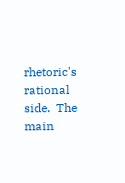rhetoric's rational side.  The main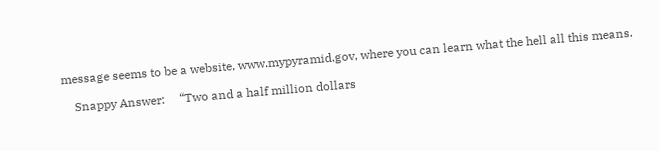message seems to be a website, www.mypyramid.gov, where you can learn what the hell all this means.

    Snappy Answer:     “Two and a half million dollars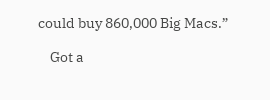could buy 860,000 Big Macs.”

    Got a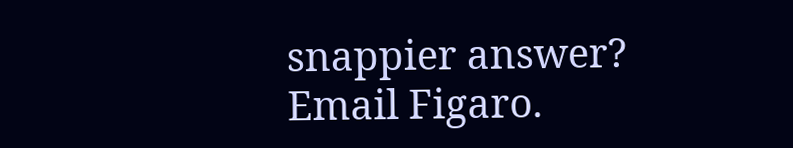snappier answer?  Email Figaro.